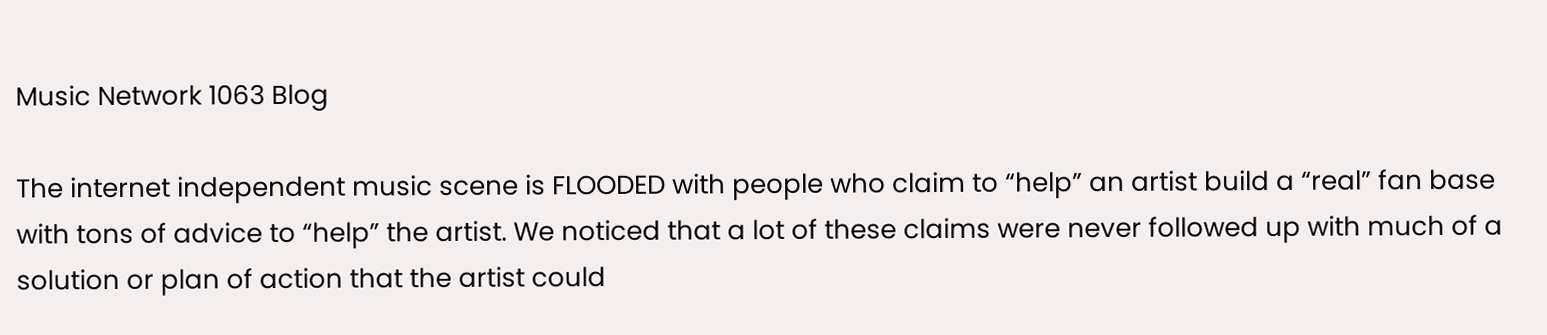Music Network 1063 Blog

The internet independent music scene is FLOODED with people who claim to “help” an artist build a “real” fan base with tons of advice to “help” the artist. We noticed that a lot of these claims were never followed up with much of a solution or plan of action that the artist could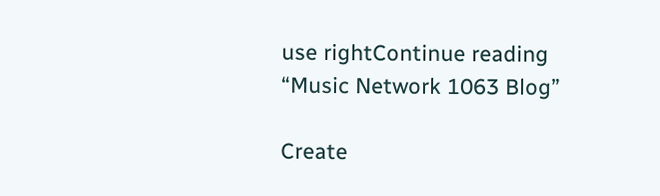use rightContinue reading “Music Network 1063 Blog”

Create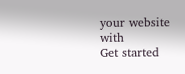your website with
Get started